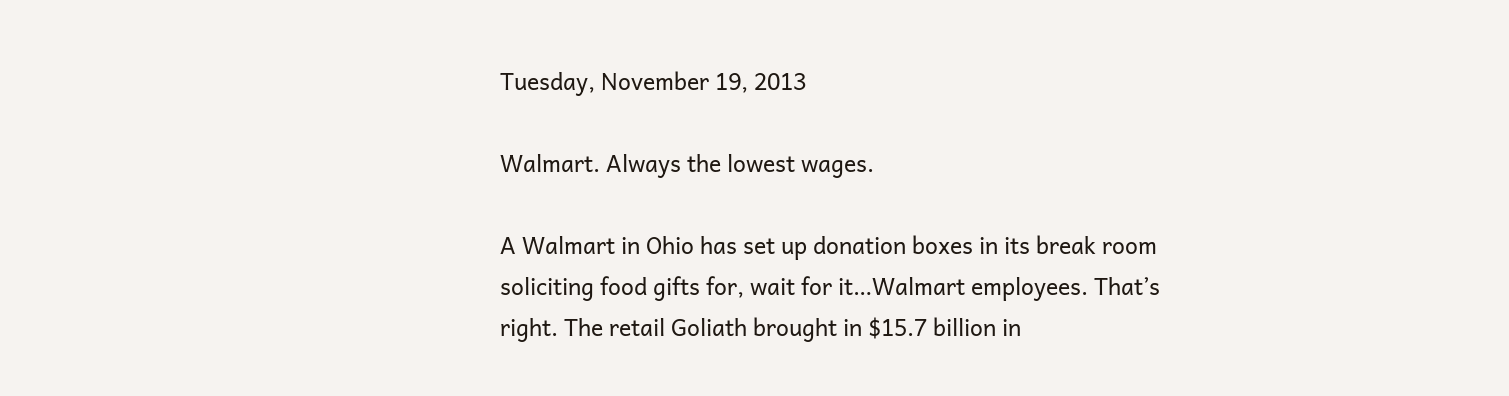Tuesday, November 19, 2013

Walmart. Always the lowest wages.

A Walmart in Ohio has set up donation boxes in its break room soliciting food gifts for, wait for it…Walmart employees. That’s right. The retail Goliath brought in $15.7 billion in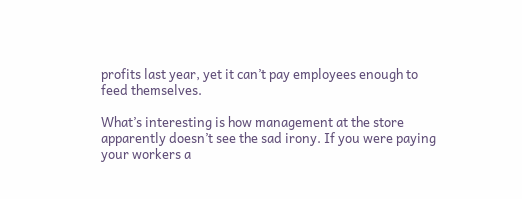profits last year, yet it can’t pay employees enough to feed themselves.

What’s interesting is how management at the store apparently doesn’t see the sad irony. If you were paying your workers a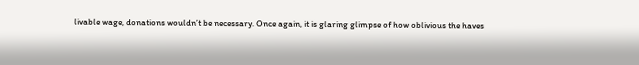livable wage, donations wouldn’t be necessary. Once again, it is glaring glimpse of how oblivious the haves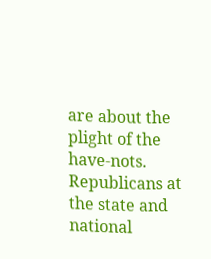are about the plight of the have-nots. Republicans at the state and national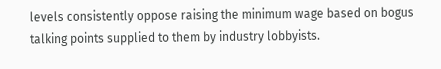levels consistently oppose raising the minimum wage based on bogus talking points supplied to them by industry lobbyists.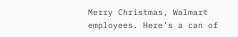Merry Christmas, Walmart employees. Here’s a can of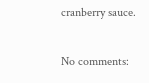cranberry sauce.

No comments: